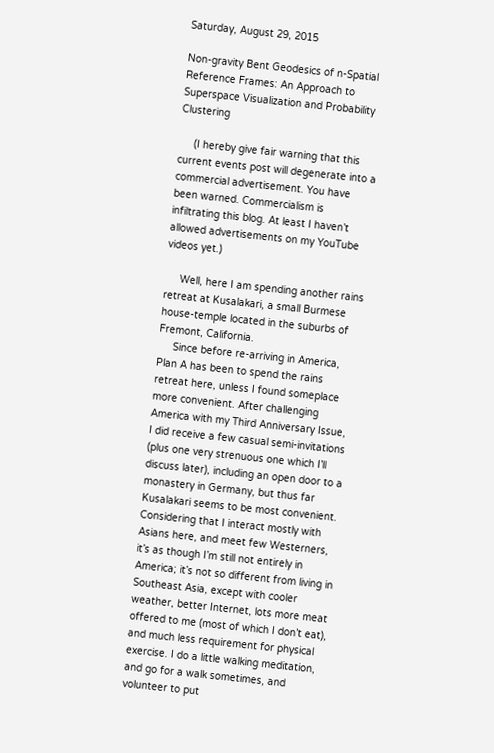Saturday, August 29, 2015

Non-gravity Bent Geodesics of n-Spatial Reference Frames: An Approach to Superspace Visualization and Probability Clustering

     (I hereby give fair warning that this current events post will degenerate into a commercial advertisement. You have been warned. Commercialism is infiltrating this blog. At least I haven’t allowed advertisements on my YouTube videos yet.)

     Well, here I am spending another rains retreat at Kusalakari, a small Burmese house-temple located in the suburbs of Fremont, California.
     Since before re-arriving in America, Plan A has been to spend the rains retreat here, unless I found someplace more convenient. After challenging America with my Third Anniversary Issue, I did receive a few casual semi-invitations (plus one very strenuous one which I’ll discuss later), including an open door to a monastery in Germany, but thus far Kusalakari seems to be most convenient. Considering that I interact mostly with Asians here, and meet few Westerners, it’s as though I’m still not entirely in America; it’s not so different from living in Southeast Asia, except with cooler weather, better Internet, lots more meat offered to me (most of which I don’t eat), and much less requirement for physical exercise. I do a little walking meditation, and go for a walk sometimes, and volunteer to put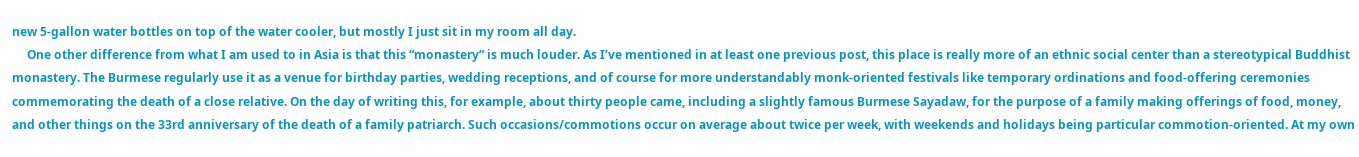new 5-gallon water bottles on top of the water cooler, but mostly I just sit in my room all day.
     One other difference from what I am used to in Asia is that this “monastery” is much louder. As I’ve mentioned in at least one previous post, this place is really more of an ethnic social center than a stereotypical Buddhist monastery. The Burmese regularly use it as a venue for birthday parties, wedding receptions, and of course for more understandably monk-oriented festivals like temporary ordinations and food-offering ceremonies commemorating the death of a close relative. On the day of writing this, for example, about thirty people came, including a slightly famous Burmese Sayadaw, for the purpose of a family making offerings of food, money, and other things on the 33rd anniversary of the death of a family patriarch. Such occasions/commotions occur on average about twice per week, with weekends and holidays being particular commotion-oriented. At my own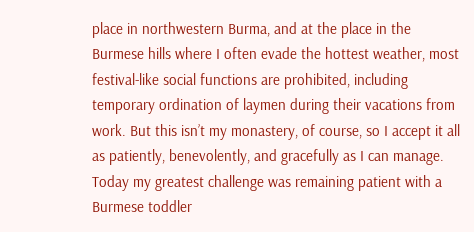place in northwestern Burma, and at the place in the Burmese hills where I often evade the hottest weather, most festival-like social functions are prohibited, including temporary ordination of laymen during their vacations from work. But this isn’t my monastery, of course, so I accept it all as patiently, benevolently, and gracefully as I can manage. Today my greatest challenge was remaining patient with a Burmese toddler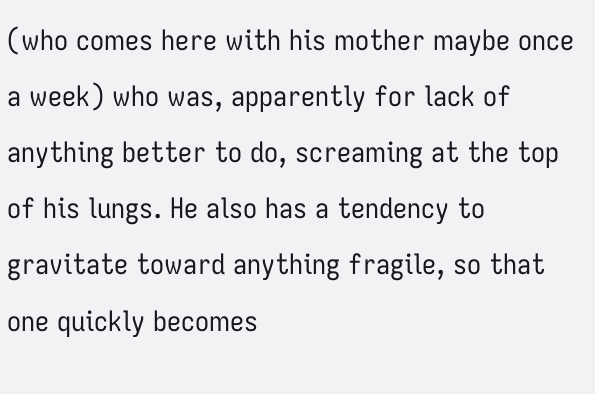(who comes here with his mother maybe once a week) who was, apparently for lack of anything better to do, screaming at the top of his lungs. He also has a tendency to gravitate toward anything fragile, so that one quickly becomes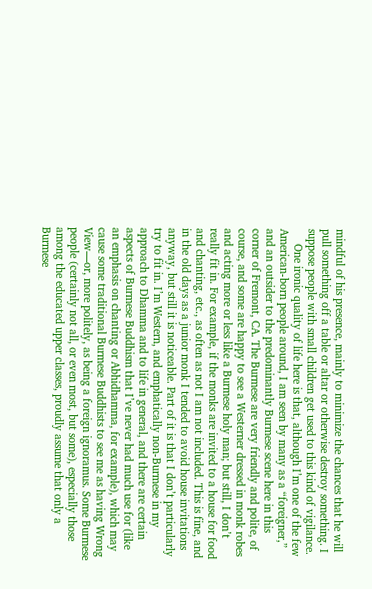mindful of his presence, mainly to minimize the chances that he will pull something off a table or altar or otherwise destroy something. I suppose people with small children get used to this kind of vigilance.
     One ironic quality of life here is that, although I’m one of the few American-born people around, I am seen by many as a “foreigner,” and an outsider to the predominantly Burmese scene here in this corner of Fremont, CA. The Burmese are very friendly and polite, of course, and some are happy to see a Westerner dressed in monk robes and acting more or less like a Burmese holy man; but still, I don’t really fit in. For example, if the monks are invited to a house for food and chanting, etc., as often as not I am not included. This is fine, and in the old days as a junior monk I tended to avoid house invitations anyway, but still it is noticeable. Part of it is that I don’t particularly try to fit in. I’m Western, and emphatically non-Burmese in my approach to Dhamma and to life in general, and there are certain aspects of Burmese Buddhism that I’ve never had much use for (like an emphasis on chanting or Abhidhamma, for example), which may cause some traditional Burmese Buddhists to see me as having Wrong View—or, more politely, as being a foreign ignoramus. Some Burmese people (certainly not all, or even most, but some), especially those among the educated upper classes, proudly assume that only a Burmese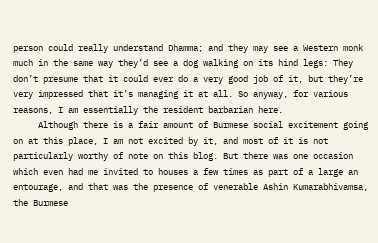person could really understand Dhamma; and they may see a Western monk much in the same way they’d see a dog walking on its hind legs: They don’t presume that it could ever do a very good job of it, but they’re very impressed that it’s managing it at all. So anyway, for various reasons, I am essentially the resident barbarian here.
     Although there is a fair amount of Burmese social excitement going on at this place, I am not excited by it, and most of it is not particularly worthy of note on this blog. But there was one occasion which even had me invited to houses a few times as part of a large an entourage, and that was the presence of venerable Ashin Kumarabhivamsa, the Burmese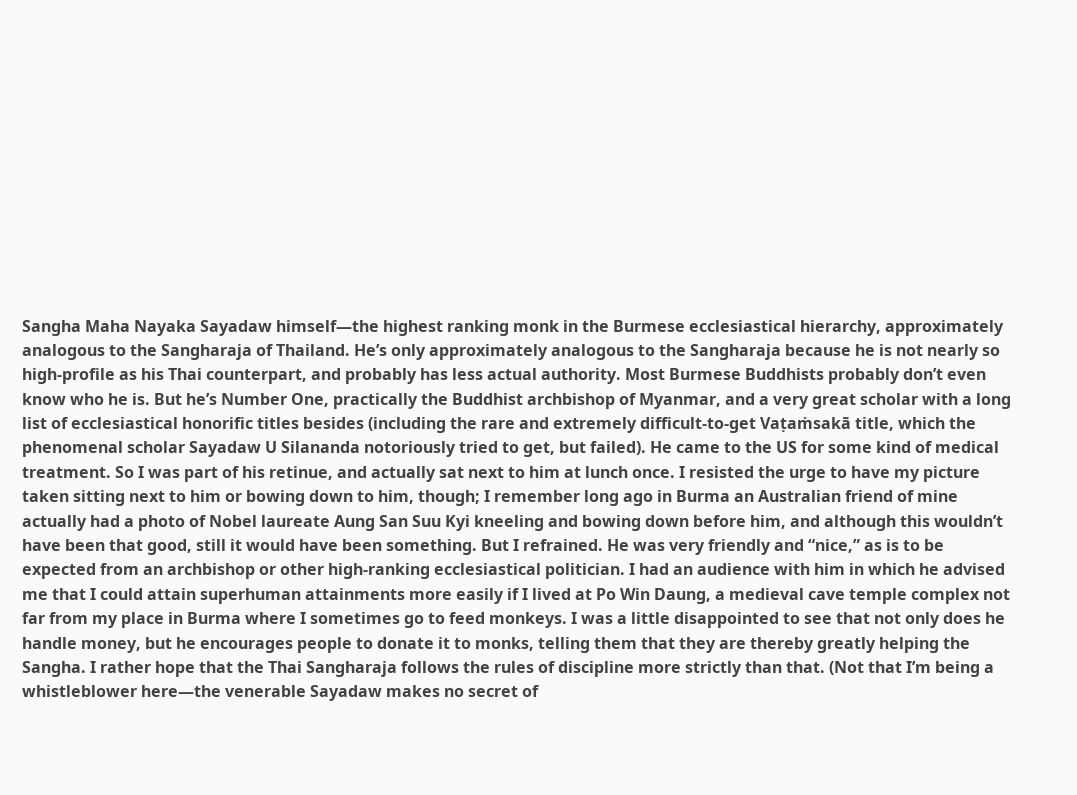Sangha Maha Nayaka Sayadaw himself—the highest ranking monk in the Burmese ecclesiastical hierarchy, approximately analogous to the Sangharaja of Thailand. He’s only approximately analogous to the Sangharaja because he is not nearly so high-profile as his Thai counterpart, and probably has less actual authority. Most Burmese Buddhists probably don’t even know who he is. But he’s Number One, practically the Buddhist archbishop of Myanmar, and a very great scholar with a long list of ecclesiastical honorific titles besides (including the rare and extremely difficult-to-get Vaṭaṁsakā title, which the phenomenal scholar Sayadaw U Silananda notoriously tried to get, but failed). He came to the US for some kind of medical treatment. So I was part of his retinue, and actually sat next to him at lunch once. I resisted the urge to have my picture taken sitting next to him or bowing down to him, though; I remember long ago in Burma an Australian friend of mine actually had a photo of Nobel laureate Aung San Suu Kyi kneeling and bowing down before him, and although this wouldn’t have been that good, still it would have been something. But I refrained. He was very friendly and “nice,” as is to be expected from an archbishop or other high-ranking ecclesiastical politician. I had an audience with him in which he advised me that I could attain superhuman attainments more easily if I lived at Po Win Daung, a medieval cave temple complex not far from my place in Burma where I sometimes go to feed monkeys. I was a little disappointed to see that not only does he handle money, but he encourages people to donate it to monks, telling them that they are thereby greatly helping the Sangha. I rather hope that the Thai Sangharaja follows the rules of discipline more strictly than that. (Not that I’m being a whistleblower here—the venerable Sayadaw makes no secret of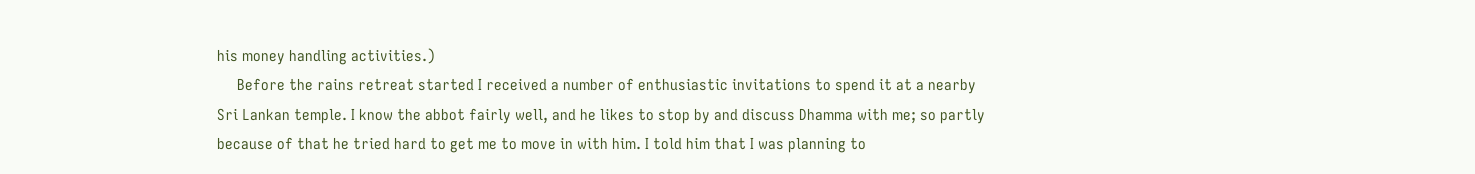his money handling activities.)
     Before the rains retreat started I received a number of enthusiastic invitations to spend it at a nearby Sri Lankan temple. I know the abbot fairly well, and he likes to stop by and discuss Dhamma with me; so partly because of that he tried hard to get me to move in with him. I told him that I was planning to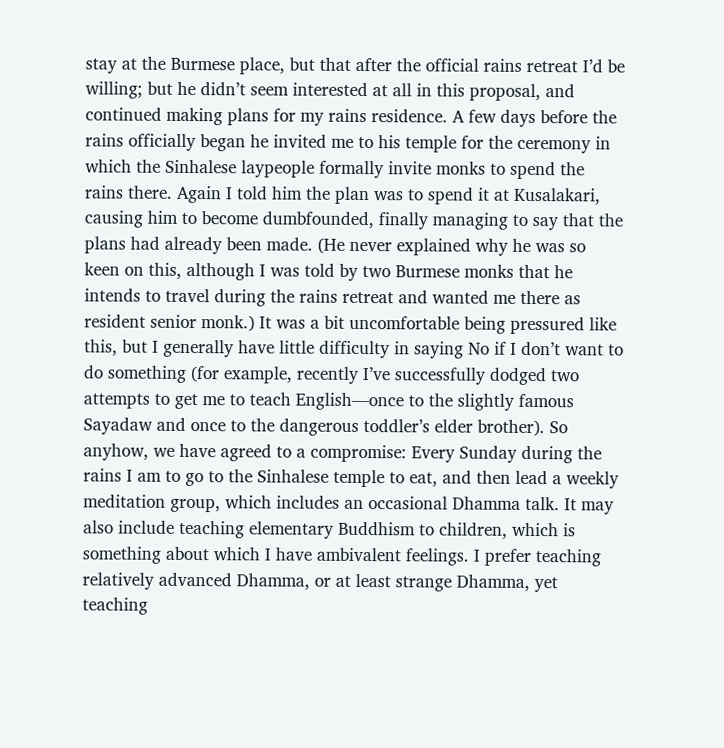stay at the Burmese place, but that after the official rains retreat I’d be willing; but he didn’t seem interested at all in this proposal, and continued making plans for my rains residence. A few days before the rains officially began he invited me to his temple for the ceremony in which the Sinhalese laypeople formally invite monks to spend the rains there. Again I told him the plan was to spend it at Kusalakari, causing him to become dumbfounded, finally managing to say that the plans had already been made. (He never explained why he was so keen on this, although I was told by two Burmese monks that he intends to travel during the rains retreat and wanted me there as resident senior monk.) It was a bit uncomfortable being pressured like this, but I generally have little difficulty in saying No if I don’t want to do something (for example, recently I’ve successfully dodged two attempts to get me to teach English—once to the slightly famous Sayadaw and once to the dangerous toddler’s elder brother). So anyhow, we have agreed to a compromise: Every Sunday during the rains I am to go to the Sinhalese temple to eat, and then lead a weekly meditation group, which includes an occasional Dhamma talk. It may also include teaching elementary Buddhism to children, which is something about which I have ambivalent feelings. I prefer teaching relatively advanced Dhamma, or at least strange Dhamma, yet teaching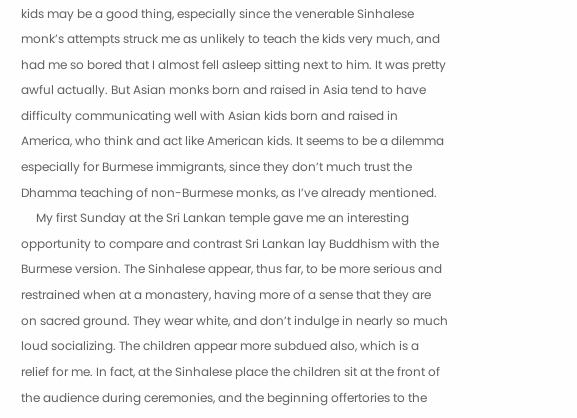kids may be a good thing, especially since the venerable Sinhalese monk’s attempts struck me as unlikely to teach the kids very much, and had me so bored that I almost fell asleep sitting next to him. It was pretty awful actually. But Asian monks born and raised in Asia tend to have difficulty communicating well with Asian kids born and raised in America, who think and act like American kids. It seems to be a dilemma especially for Burmese immigrants, since they don’t much trust the Dhamma teaching of non-Burmese monks, as I’ve already mentioned.
     My first Sunday at the Sri Lankan temple gave me an interesting opportunity to compare and contrast Sri Lankan lay Buddhism with the Burmese version. The Sinhalese appear, thus far, to be more serious and restrained when at a monastery, having more of a sense that they are on sacred ground. They wear white, and don’t indulge in nearly so much loud socializing. The children appear more subdued also, which is a relief for me. In fact, at the Sinhalese place the children sit at the front of the audience during ceremonies, and the beginning offertories to the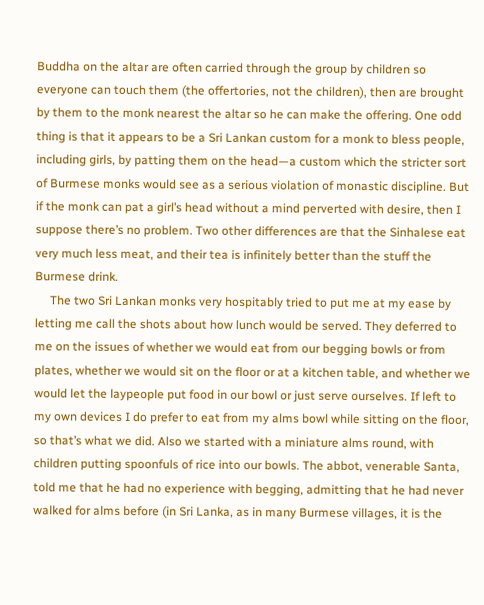Buddha on the altar are often carried through the group by children so everyone can touch them (the offertories, not the children), then are brought by them to the monk nearest the altar so he can make the offering. One odd thing is that it appears to be a Sri Lankan custom for a monk to bless people, including girls, by patting them on the head—a custom which the stricter sort of Burmese monks would see as a serious violation of monastic discipline. But if the monk can pat a girl’s head without a mind perverted with desire, then I suppose there’s no problem. Two other differences are that the Sinhalese eat very much less meat, and their tea is infinitely better than the stuff the Burmese drink.
     The two Sri Lankan monks very hospitably tried to put me at my ease by letting me call the shots about how lunch would be served. They deferred to me on the issues of whether we would eat from our begging bowls or from plates, whether we would sit on the floor or at a kitchen table, and whether we would let the laypeople put food in our bowl or just serve ourselves. If left to my own devices I do prefer to eat from my alms bowl while sitting on the floor, so that’s what we did. Also we started with a miniature alms round, with children putting spoonfuls of rice into our bowls. The abbot, venerable Santa, told me that he had no experience with begging, admitting that he had never walked for alms before (in Sri Lanka, as in many Burmese villages, it is the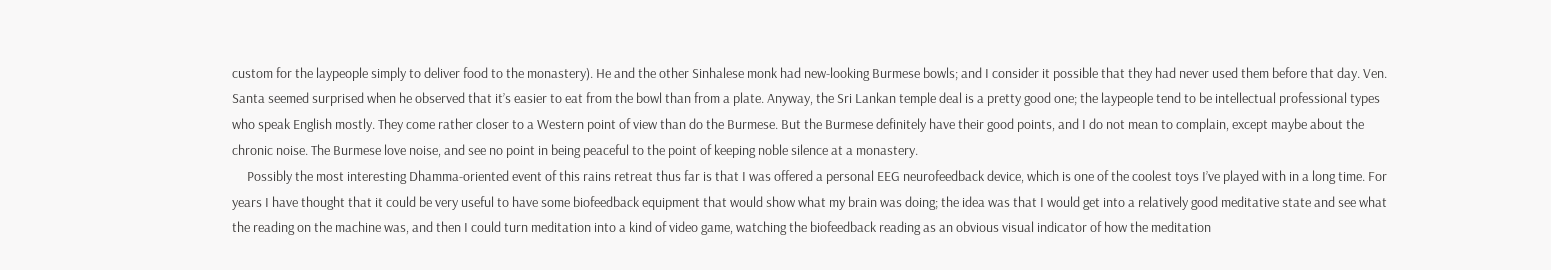custom for the laypeople simply to deliver food to the monastery). He and the other Sinhalese monk had new-looking Burmese bowls; and I consider it possible that they had never used them before that day. Ven. Santa seemed surprised when he observed that it’s easier to eat from the bowl than from a plate. Anyway, the Sri Lankan temple deal is a pretty good one; the laypeople tend to be intellectual professional types who speak English mostly. They come rather closer to a Western point of view than do the Burmese. But the Burmese definitely have their good points, and I do not mean to complain, except maybe about the chronic noise. The Burmese love noise, and see no point in being peaceful to the point of keeping noble silence at a monastery.
     Possibly the most interesting Dhamma-oriented event of this rains retreat thus far is that I was offered a personal EEG neurofeedback device, which is one of the coolest toys I’ve played with in a long time. For years I have thought that it could be very useful to have some biofeedback equipment that would show what my brain was doing; the idea was that I would get into a relatively good meditative state and see what the reading on the machine was, and then I could turn meditation into a kind of video game, watching the biofeedback reading as an obvious visual indicator of how the meditation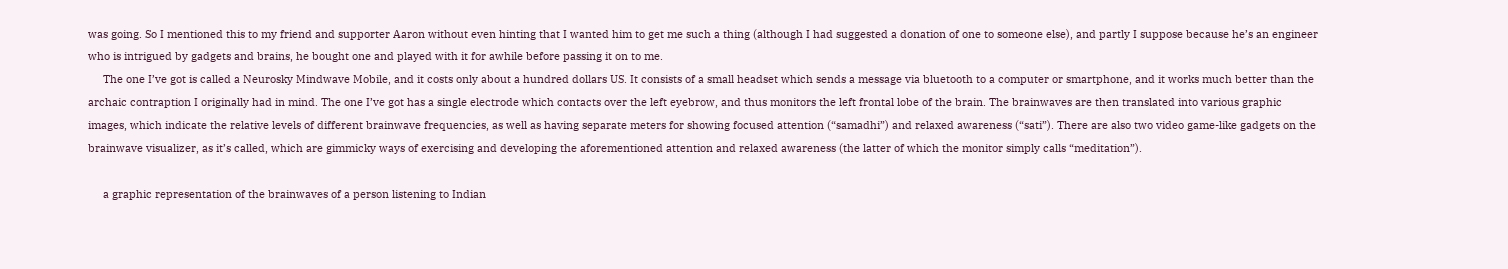was going. So I mentioned this to my friend and supporter Aaron without even hinting that I wanted him to get me such a thing (although I had suggested a donation of one to someone else), and partly I suppose because he’s an engineer who is intrigued by gadgets and brains, he bought one and played with it for awhile before passing it on to me.
     The one I’ve got is called a Neurosky Mindwave Mobile, and it costs only about a hundred dollars US. It consists of a small headset which sends a message via bluetooth to a computer or smartphone, and it works much better than the archaic contraption I originally had in mind. The one I’ve got has a single electrode which contacts over the left eyebrow, and thus monitors the left frontal lobe of the brain. The brainwaves are then translated into various graphic images, which indicate the relative levels of different brainwave frequencies, as well as having separate meters for showing focused attention (“samadhi”) and relaxed awareness (“sati”). There are also two video game-like gadgets on the brainwave visualizer, as it’s called, which are gimmicky ways of exercising and developing the aforementioned attention and relaxed awareness (the latter of which the monitor simply calls “meditation”).

     a graphic representation of the brainwaves of a person listening to Indian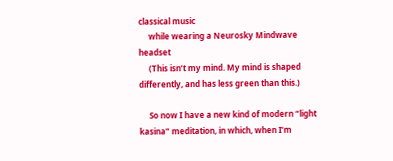classical music
     while wearing a Neurosky Mindwave headset
     (This isn’t my mind. My mind is shaped differently, and has less green than this.)

     So now I have a new kind of modern “light kasina” meditation, in which, when I’m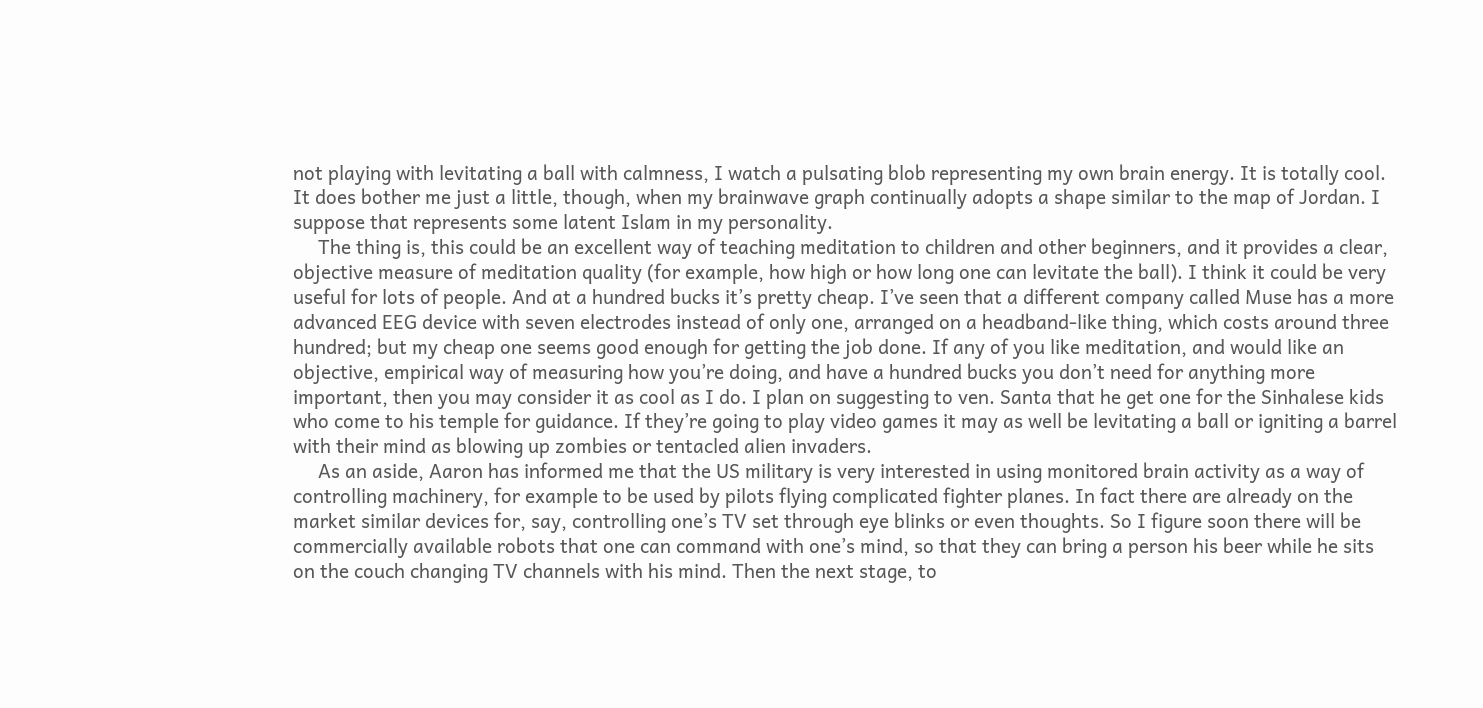not playing with levitating a ball with calmness, I watch a pulsating blob representing my own brain energy. It is totally cool. It does bother me just a little, though, when my brainwave graph continually adopts a shape similar to the map of Jordan. I suppose that represents some latent Islam in my personality.
     The thing is, this could be an excellent way of teaching meditation to children and other beginners, and it provides a clear, objective measure of meditation quality (for example, how high or how long one can levitate the ball). I think it could be very useful for lots of people. And at a hundred bucks it’s pretty cheap. I’ve seen that a different company called Muse has a more advanced EEG device with seven electrodes instead of only one, arranged on a headband-like thing, which costs around three hundred; but my cheap one seems good enough for getting the job done. If any of you like meditation, and would like an objective, empirical way of measuring how you’re doing, and have a hundred bucks you don’t need for anything more important, then you may consider it as cool as I do. I plan on suggesting to ven. Santa that he get one for the Sinhalese kids who come to his temple for guidance. If they’re going to play video games it may as well be levitating a ball or igniting a barrel with their mind as blowing up zombies or tentacled alien invaders.
     As an aside, Aaron has informed me that the US military is very interested in using monitored brain activity as a way of controlling machinery, for example to be used by pilots flying complicated fighter planes. In fact there are already on the market similar devices for, say, controlling one’s TV set through eye blinks or even thoughts. So I figure soon there will be commercially available robots that one can command with one’s mind, so that they can bring a person his beer while he sits on the couch changing TV channels with his mind. Then the next stage, to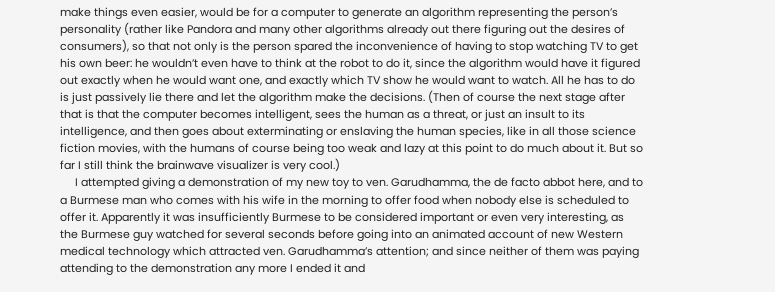make things even easier, would be for a computer to generate an algorithm representing the person’s personality (rather like Pandora and many other algorithms already out there figuring out the desires of consumers), so that not only is the person spared the inconvenience of having to stop watching TV to get his own beer: he wouldn’t even have to think at the robot to do it, since the algorithm would have it figured out exactly when he would want one, and exactly which TV show he would want to watch. All he has to do is just passively lie there and let the algorithm make the decisions. (Then of course the next stage after that is that the computer becomes intelligent, sees the human as a threat, or just an insult to its intelligence, and then goes about exterminating or enslaving the human species, like in all those science fiction movies, with the humans of course being too weak and lazy at this point to do much about it. But so far I still think the brainwave visualizer is very cool.)
     I attempted giving a demonstration of my new toy to ven. Garudhamma, the de facto abbot here, and to a Burmese man who comes with his wife in the morning to offer food when nobody else is scheduled to offer it. Apparently it was insufficiently Burmese to be considered important or even very interesting, as the Burmese guy watched for several seconds before going into an animated account of new Western medical technology which attracted ven. Garudhamma’s attention; and since neither of them was paying attending to the demonstration any more I ended it and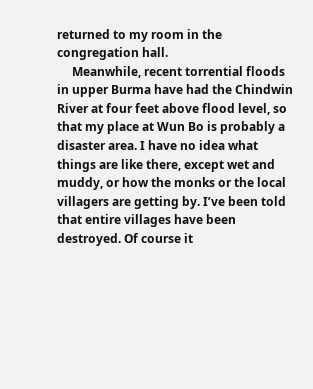returned to my room in the congregation hall.
     Meanwhile, recent torrential floods in upper Burma have had the Chindwin River at four feet above flood level, so that my place at Wun Bo is probably a disaster area. I have no idea what things are like there, except wet and muddy, or how the monks or the local villagers are getting by. I’ve been told that entire villages have been destroyed. Of course it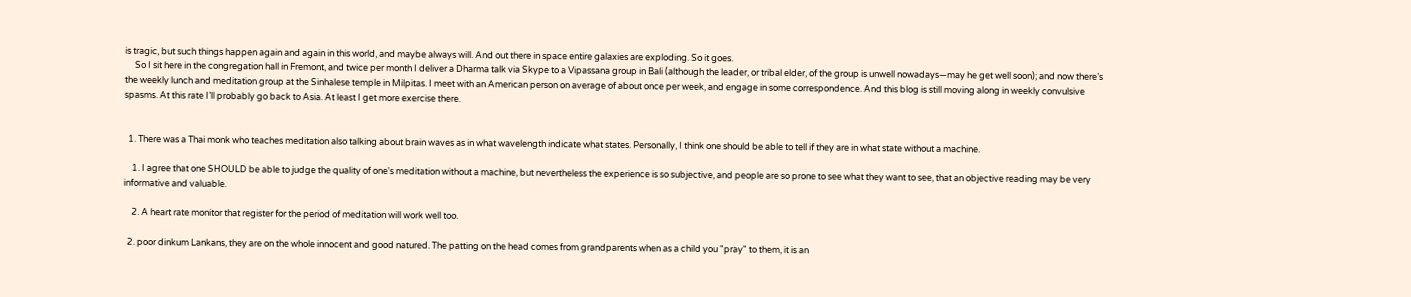is tragic, but such things happen again and again in this world, and maybe always will. And out there in space entire galaxies are exploding. So it goes.
     So I sit here in the congregation hall in Fremont, and twice per month I deliver a Dharma talk via Skype to a Vipassana group in Bali (although the leader, or tribal elder, of the group is unwell nowadays—may he get well soon); and now there’s the weekly lunch and meditation group at the Sinhalese temple in Milpitas. I meet with an American person on average of about once per week, and engage in some correspondence. And this blog is still moving along in weekly convulsive spasms. At this rate I’ll probably go back to Asia. At least I get more exercise there.


  1. There was a Thai monk who teaches meditation also talking about brain waves as in what wavelength indicate what states. Personally, I think one should be able to tell if they are in what state without a machine.

    1. I agree that one SHOULD be able to judge the quality of one's meditation without a machine, but nevertheless the experience is so subjective, and people are so prone to see what they want to see, that an objective reading may be very informative and valuable.

    2. A heart rate monitor that register for the period of meditation will work well too.

  2. poor dinkum Lankans, they are on the whole innocent and good natured. The patting on the head comes from grandparents when as a child you "pray" to them, it is an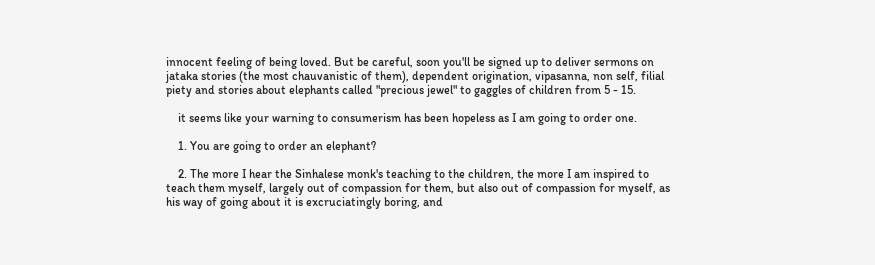innocent feeling of being loved. But be careful, soon you'll be signed up to deliver sermons on jataka stories (the most chauvanistic of them), dependent origination, vipasanna, non self, filial piety and stories about elephants called "precious jewel" to gaggles of children from 5 - 15.

    it seems like your warning to consumerism has been hopeless as I am going to order one.

    1. You are going to order an elephant?

    2. The more I hear the Sinhalese monk's teaching to the children, the more I am inspired to teach them myself, largely out of compassion for them, but also out of compassion for myself, as his way of going about it is excruciatingly boring, and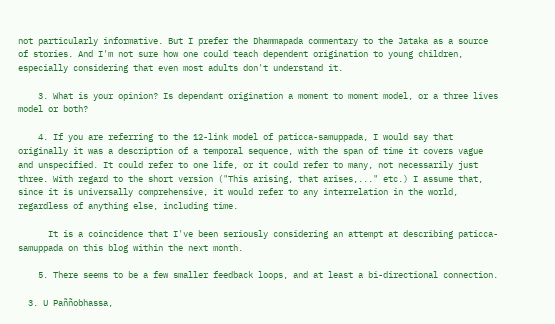not particularly informative. But I prefer the Dhammapada commentary to the Jataka as a source of stories. And I'm not sure how one could teach dependent origination to young children, especially considering that even most adults don't understand it.

    3. What is your opinion? Is dependant origination a moment to moment model, or a three lives model or both?

    4. If you are referring to the 12-link model of paticca-samuppada, I would say that originally it was a description of a temporal sequence, with the span of time it covers vague and unspecified. It could refer to one life, or it could refer to many, not necessarily just three. With regard to the short version ("This arising, that arises,..." etc.) I assume that, since it is universally comprehensive, it would refer to any interrelation in the world, regardless of anything else, including time.

      It is a coincidence that I've been seriously considering an attempt at describing paticca-samuppada on this blog within the next month.

    5. There seems to be a few smaller feedback loops, and at least a bi-directional connection.

  3. U Paññobhassa,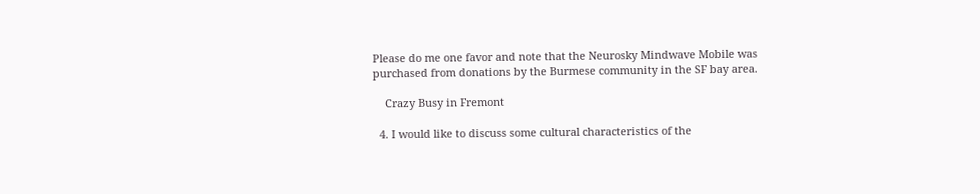Please do me one favor and note that the Neurosky Mindwave Mobile was purchased from donations by the Burmese community in the SF bay area.

    Crazy Busy in Fremont

  4. I would like to discuss some cultural characteristics of the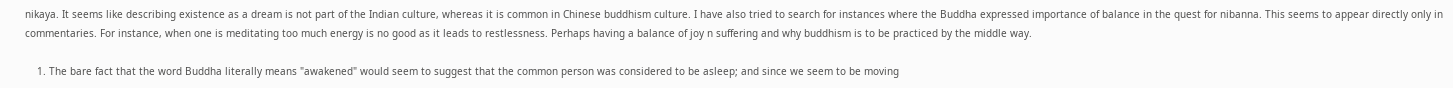nikaya. It seems like describing existence as a dream is not part of the Indian culture, whereas it is common in Chinese buddhism culture. I have also tried to search for instances where the Buddha expressed importance of balance in the quest for nibanna. This seems to appear directly only in commentaries. For instance, when one is meditating too much energy is no good as it leads to restlessness. Perhaps having a balance of joy n suffering and why buddhism is to be practiced by the middle way.

    1. The bare fact that the word Buddha literally means "awakened" would seem to suggest that the common person was considered to be asleep; and since we seem to be moving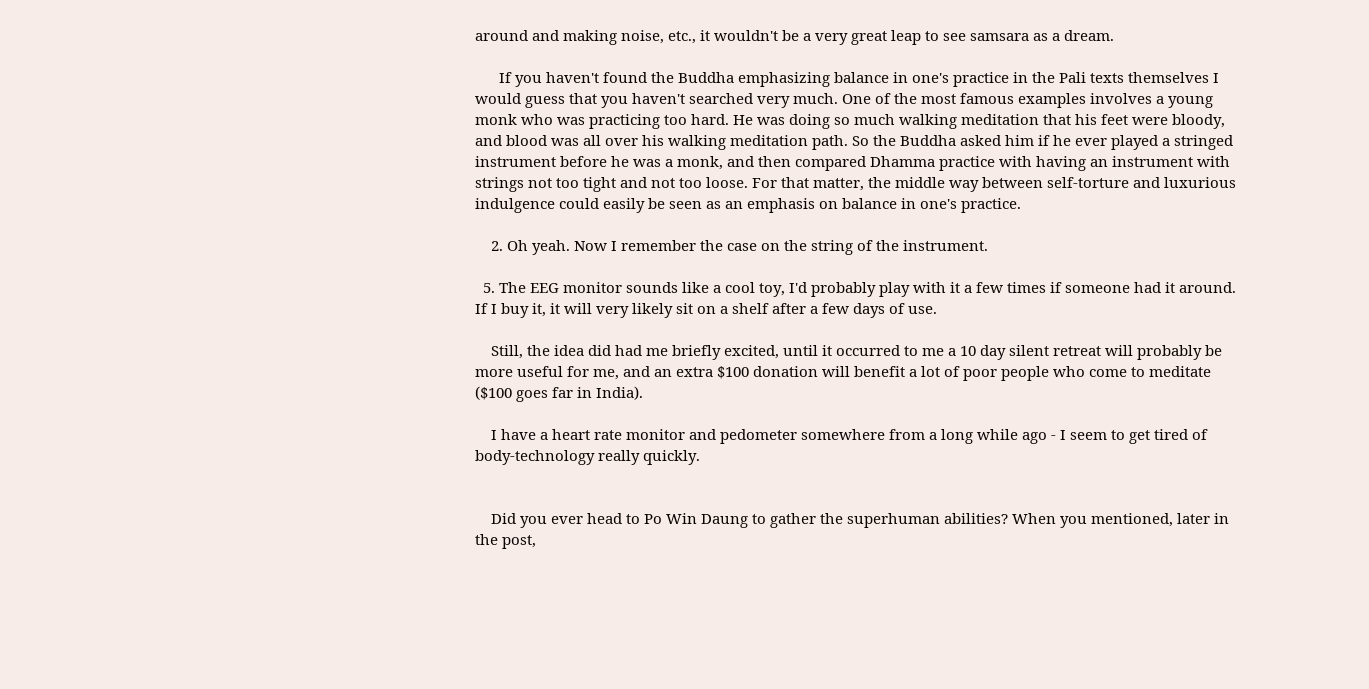around and making noise, etc., it wouldn't be a very great leap to see samsara as a dream.

      If you haven't found the Buddha emphasizing balance in one's practice in the Pali texts themselves I would guess that you haven't searched very much. One of the most famous examples involves a young monk who was practicing too hard. He was doing so much walking meditation that his feet were bloody, and blood was all over his walking meditation path. So the Buddha asked him if he ever played a stringed instrument before he was a monk, and then compared Dhamma practice with having an instrument with strings not too tight and not too loose. For that matter, the middle way between self-torture and luxurious indulgence could easily be seen as an emphasis on balance in one's practice.

    2. Oh yeah. Now I remember the case on the string of the instrument.

  5. The EEG monitor sounds like a cool toy, I'd probably play with it a few times if someone had it around. If I buy it, it will very likely sit on a shelf after a few days of use.

    Still, the idea did had me briefly excited, until it occurred to me a 10 day silent retreat will probably be more useful for me, and an extra $100 donation will benefit a lot of poor people who come to meditate ($100 goes far in India).

    I have a heart rate monitor and pedometer somewhere from a long while ago - I seem to get tired of body-technology really quickly.


    Did you ever head to Po Win Daung to gather the superhuman abilities? When you mentioned, later in the post,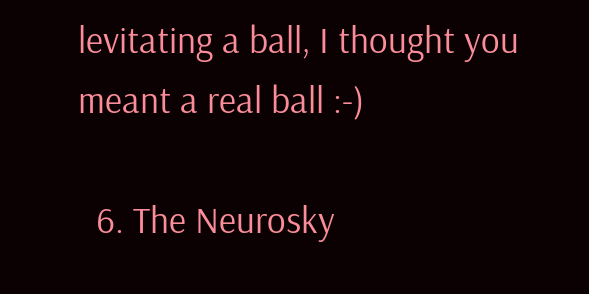levitating a ball, I thought you meant a real ball :-)

  6. The Neurosky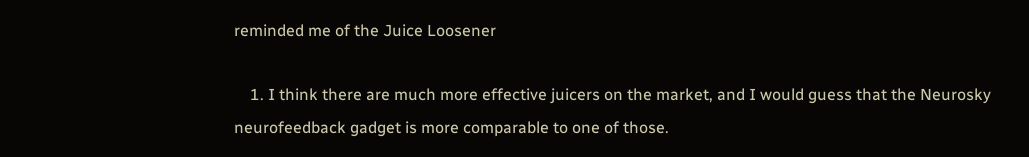reminded me of the Juice Loosener

    1. I think there are much more effective juicers on the market, and I would guess that the Neurosky neurofeedback gadget is more comparable to one of those.